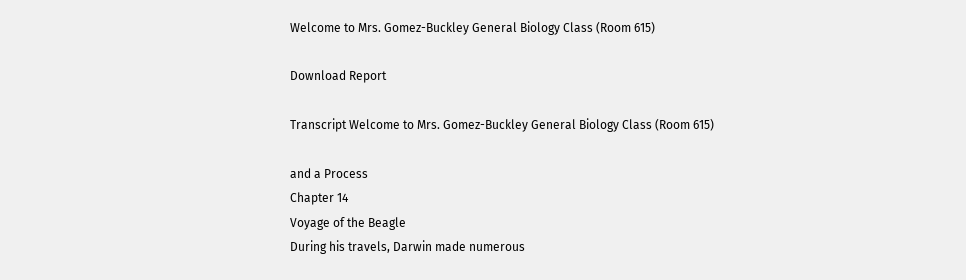Welcome to Mrs. Gomez-Buckley General Biology Class (Room 615)

Download Report

Transcript Welcome to Mrs. Gomez-Buckley General Biology Class (Room 615)

and a Process
Chapter 14
Voyage of the Beagle
During his travels, Darwin made numerous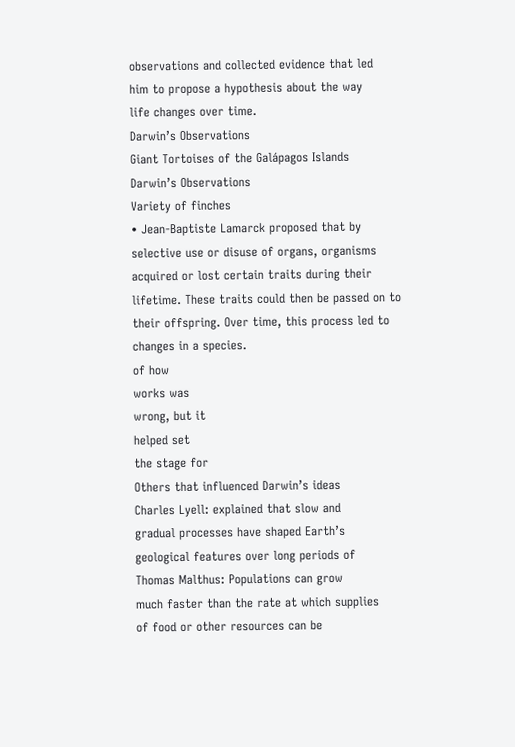observations and collected evidence that led
him to propose a hypothesis about the way
life changes over time.
Darwin’s Observations
Giant Tortoises of the Galápagos Islands
Darwin’s Observations
Variety of finches
• Jean-Baptiste Lamarck proposed that by
selective use or disuse of organs, organisms
acquired or lost certain traits during their
lifetime. These traits could then be passed on to
their offspring. Over time, this process led to
changes in a species.
of how
works was
wrong, but it
helped set
the stage for
Others that influenced Darwin’s ideas
Charles Lyell: explained that slow and
gradual processes have shaped Earth’s
geological features over long periods of
Thomas Malthus: Populations can grow
much faster than the rate at which supplies
of food or other resources can be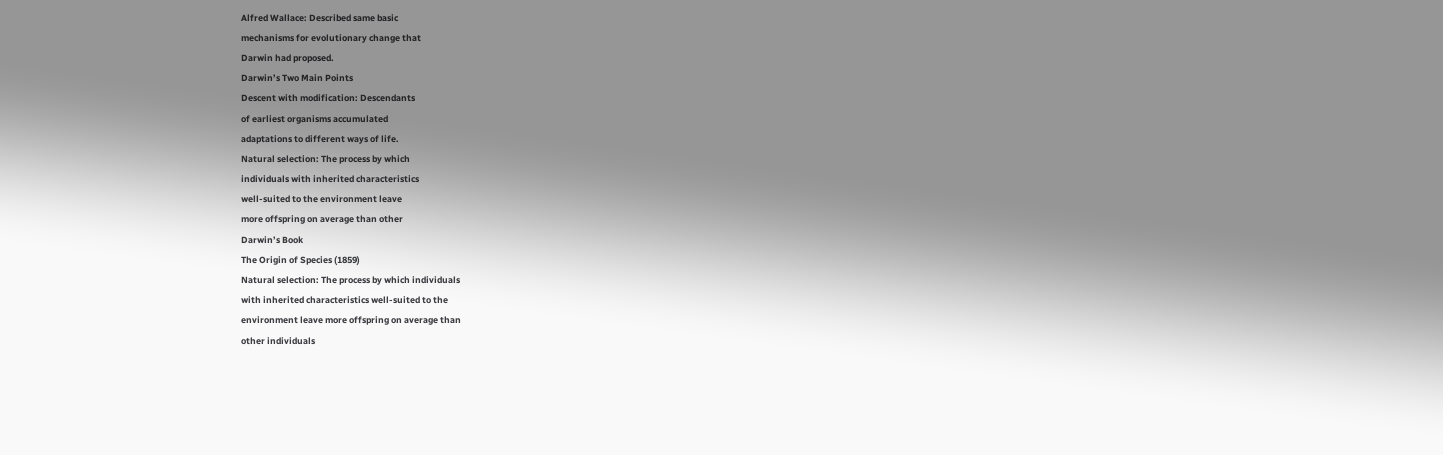Alfred Wallace: Described same basic
mechanisms for evolutionary change that
Darwin had proposed.
Darwin’s Two Main Points
Descent with modification: Descendants
of earliest organisms accumulated
adaptations to different ways of life.
Natural selection: The process by which
individuals with inherited characteristics
well-suited to the environment leave
more offspring on average than other
Darwin’s Book
The Origin of Species (1859)
Natural selection: The process by which individuals
with inherited characteristics well-suited to the
environment leave more offspring on average than
other individuals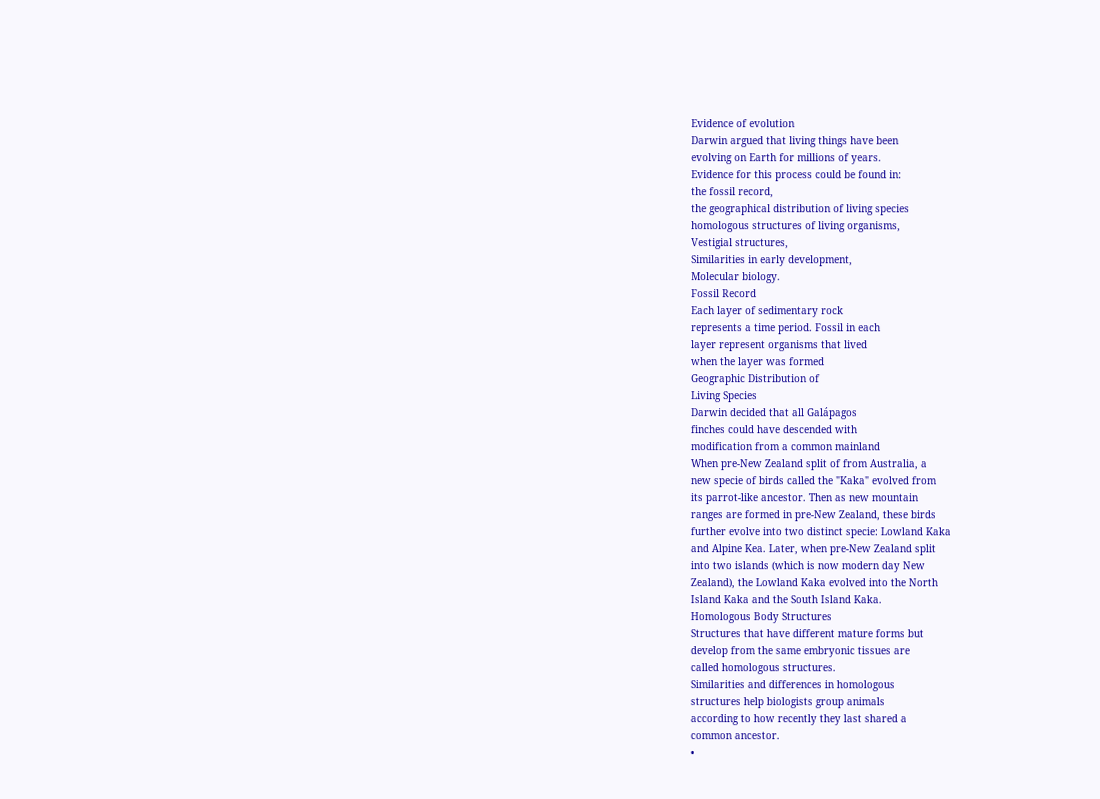Evidence of evolution
Darwin argued that living things have been
evolving on Earth for millions of years.
Evidence for this process could be found in:
the fossil record,
the geographical distribution of living species
homologous structures of living organisms,
Vestigial structures,
Similarities in early development,
Molecular biology.
Fossil Record
Each layer of sedimentary rock
represents a time period. Fossil in each
layer represent organisms that lived
when the layer was formed
Geographic Distribution of
Living Species
Darwin decided that all Galápagos
finches could have descended with
modification from a common mainland
When pre-New Zealand split of from Australia, a
new specie of birds called the "Kaka" evolved from
its parrot-like ancestor. Then as new mountain
ranges are formed in pre-New Zealand, these birds
further evolve into two distinct specie: Lowland Kaka
and Alpine Kea. Later, when pre-New Zealand split
into two islands (which is now modern day New
Zealand), the Lowland Kaka evolved into the North
Island Kaka and the South Island Kaka.
Homologous Body Structures
Structures that have different mature forms but
develop from the same embryonic tissues are
called homologous structures.
Similarities and differences in homologous
structures help biologists group animals
according to how recently they last shared a
common ancestor.
•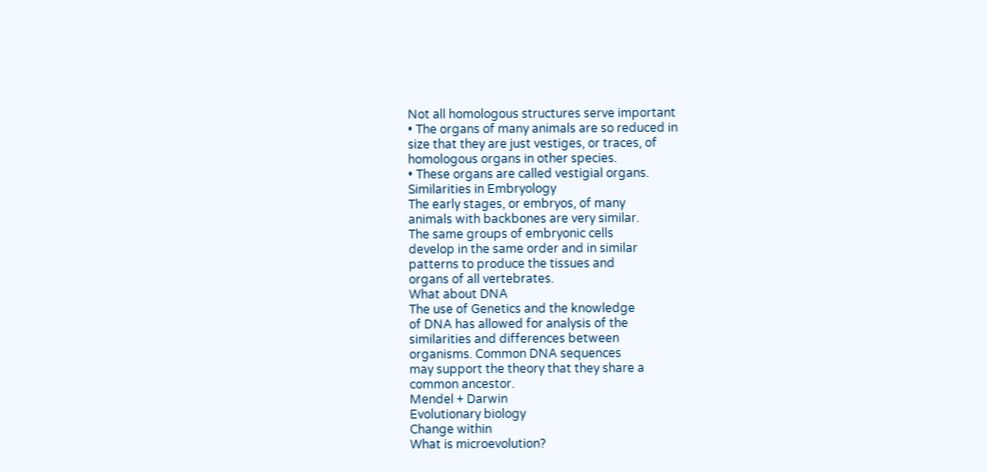Not all homologous structures serve important
• The organs of many animals are so reduced in
size that they are just vestiges, or traces, of
homologous organs in other species.
• These organs are called vestigial organs.
Similarities in Embryology
The early stages, or embryos, of many
animals with backbones are very similar.
The same groups of embryonic cells
develop in the same order and in similar
patterns to produce the tissues and
organs of all vertebrates.
What about DNA
The use of Genetics and the knowledge
of DNA has allowed for analysis of the
similarities and differences between
organisms. Common DNA sequences
may support the theory that they share a
common ancestor.
Mendel + Darwin
Evolutionary biology
Change within
What is microevolution?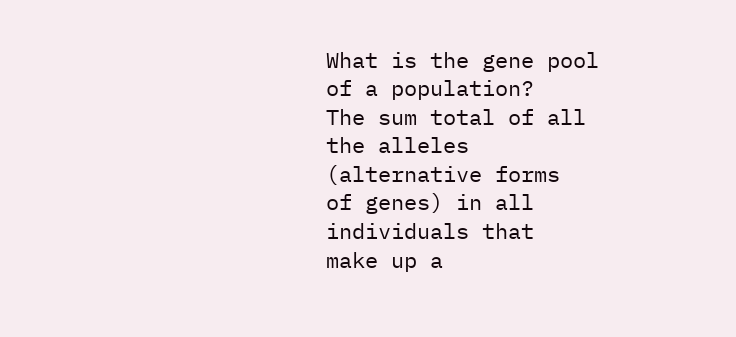What is the gene pool
of a population?
The sum total of all
the alleles
(alternative forms
of genes) in all
individuals that
make up a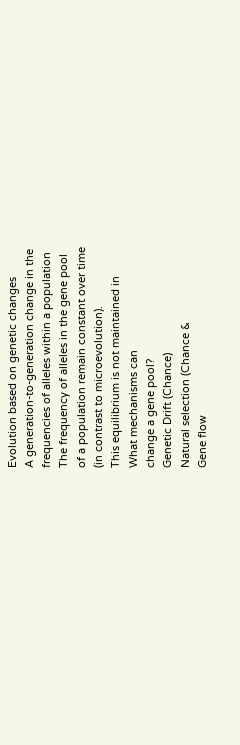Evolution based on genetic changes
A generation-to-generation change in the
frequencies of alleles within a population
The frequency of alleles in the gene pool
of a population remain constant over time
(in contrast to microevolution).
This equilibrium is not maintained in
What mechanisms can
change a gene pool?
Genetic Drift (Chance)
Natural selection (Chance &
Gene flow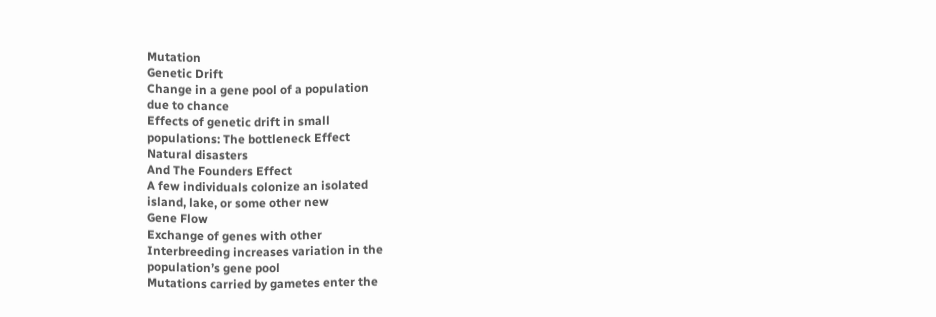Mutation
Genetic Drift
Change in a gene pool of a population
due to chance
Effects of genetic drift in small
populations: The bottleneck Effect
Natural disasters
And The Founders Effect
A few individuals colonize an isolated
island, lake, or some other new
Gene Flow
Exchange of genes with other
Interbreeding increases variation in the
population’s gene pool
Mutations carried by gametes enter the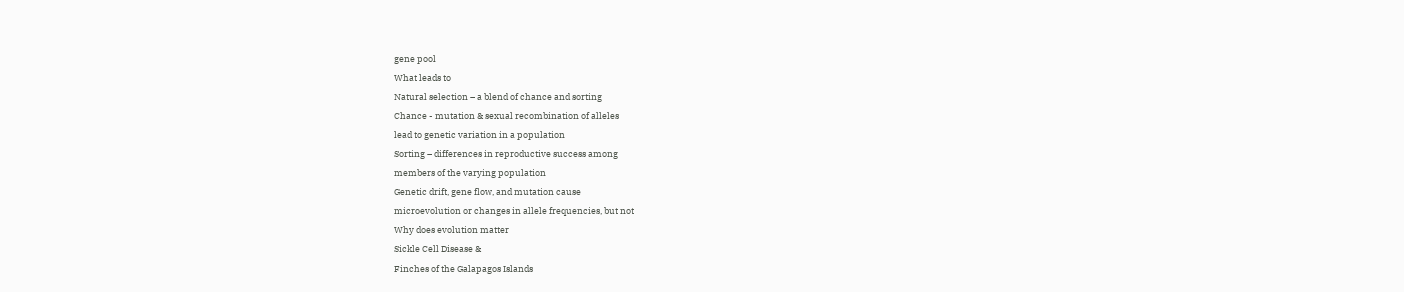gene pool
What leads to
Natural selection – a blend of chance and sorting
Chance - mutation & sexual recombination of alleles
lead to genetic variation in a population
Sorting – differences in reproductive success among
members of the varying population
Genetic drift, gene flow, and mutation cause
microevolution or changes in allele frequencies, but not
Why does evolution matter
Sickle Cell Disease &
Finches of the Galapagos Islands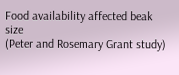Food availability affected beak size
(Peter and Rosemary Grant study)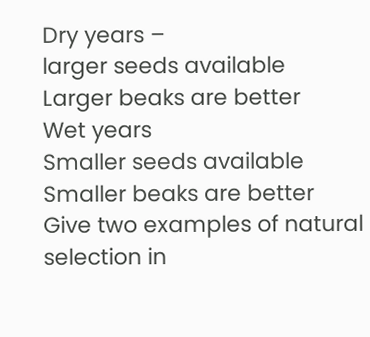Dry years –
larger seeds available
Larger beaks are better
Wet years
Smaller seeds available
Smaller beaks are better
Give two examples of natural selection in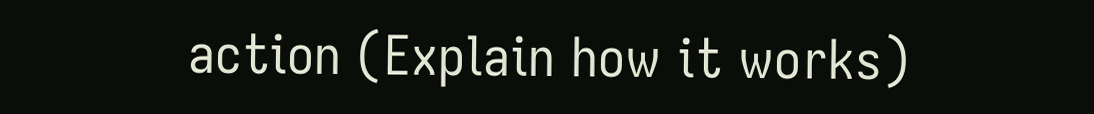action (Explain how it works)